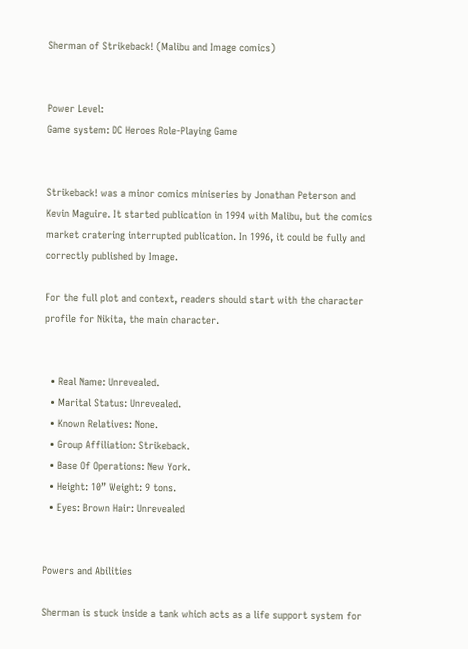Sherman of Strikeback! (Malibu and Image comics)


Power Level:
Game system: DC Heroes Role-Playing Game


Strikeback! was a minor comics miniseries by Jonathan Peterson and Kevin Maguire. It started publication in 1994 with Malibu, but the comics market cratering interrupted publication. In 1996, it could be fully and correctly published by Image.

For the full plot and context, readers should start with the character profile for Nikita, the main character.


  • Real Name: Unrevealed.
  • Marital Status: Unrevealed.
  • Known Relatives: None.
  • Group Affiliation: Strikeback.
  • Base Of Operations: New York.
  • Height: 10” Weight: 9 tons.
  • Eyes: Brown Hair: Unrevealed


Powers and Abilities

Sherman is stuck inside a tank which acts as a life support system for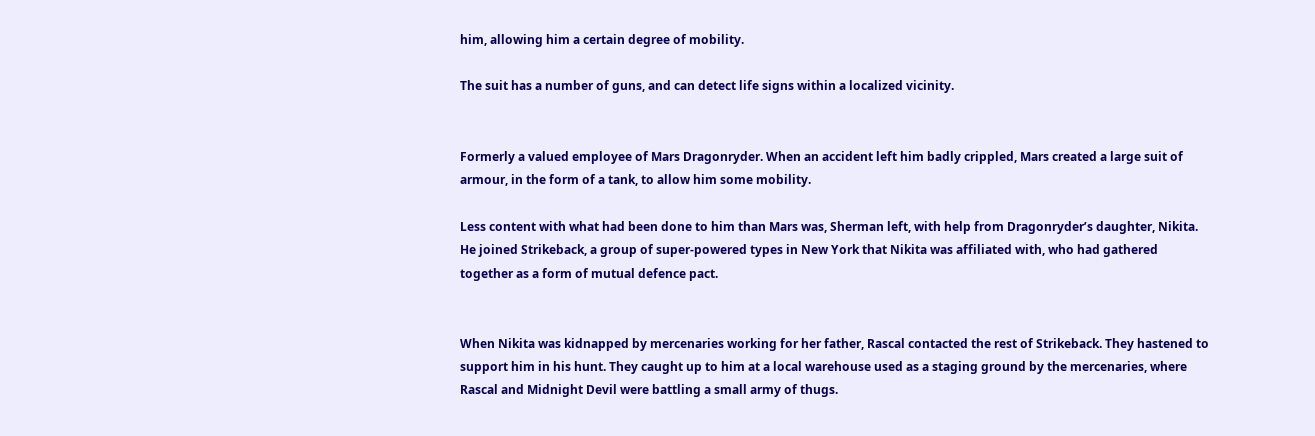him, allowing him a certain degree of mobility.

The suit has a number of guns, and can detect life signs within a localized vicinity.


Formerly a valued employee of Mars Dragonryder. When an accident left him badly crippled, Mars created a large suit of armour, in the form of a tank, to allow him some mobility.

Less content with what had been done to him than Mars was, Sherman left, with help from Dragonryder’s daughter, Nikita. He joined Strikeback, a group of super-powered types in New York that Nikita was affiliated with, who had gathered together as a form of mutual defence pact.


When Nikita was kidnapped by mercenaries working for her father, Rascal contacted the rest of Strikeback. They hastened to support him in his hunt. They caught up to him at a local warehouse used as a staging ground by the mercenaries, where Rascal and Midnight Devil were battling a small army of thugs.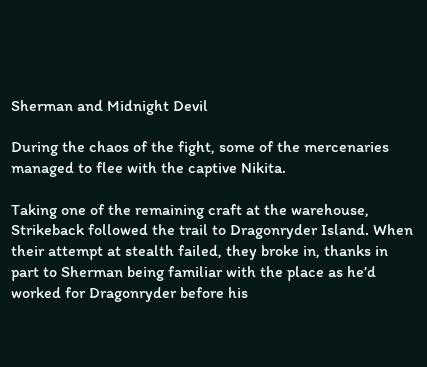Sherman and Midnight Devil

During the chaos of the fight, some of the mercenaries managed to flee with the captive Nikita.

Taking one of the remaining craft at the warehouse, Strikeback followed the trail to Dragonryder Island. When their attempt at stealth failed, they broke in, thanks in part to Sherman being familiar with the place as he’d worked for Dragonryder before his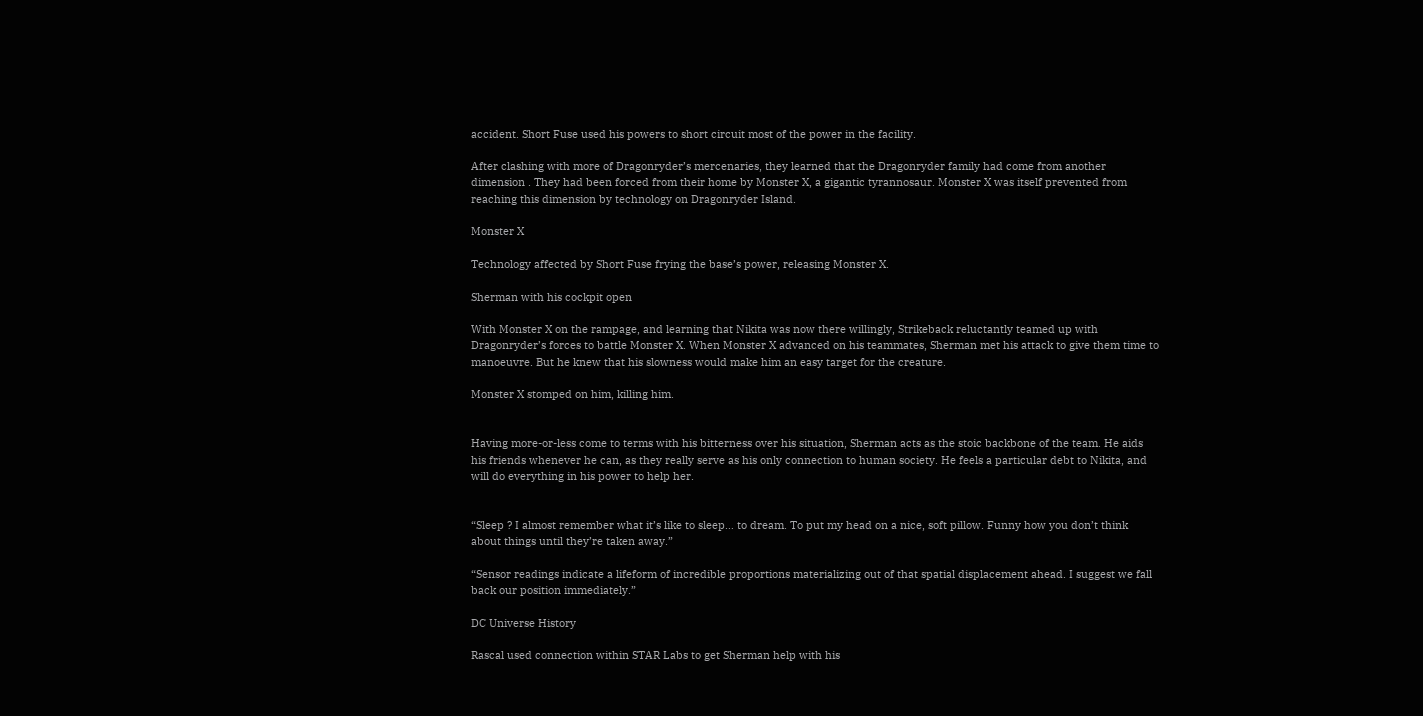accident. Short Fuse used his powers to short circuit most of the power in the facility.

After clashing with more of Dragonryder’s mercenaries, they learned that the Dragonryder family had come from another dimension . They had been forced from their home by Monster X, a gigantic tyrannosaur. Monster X was itself prevented from reaching this dimension by technology on Dragonryder Island.

Monster X

Technology affected by Short Fuse frying the base’s power, releasing Monster X.

Sherman with his cockpit open

With Monster X on the rampage, and learning that Nikita was now there willingly, Strikeback reluctantly teamed up with Dragonryder’s forces to battle Monster X. When Monster X advanced on his teammates, Sherman met his attack to give them time to manoeuvre. But he knew that his slowness would make him an easy target for the creature.

Monster X stomped on him, killing him.


Having more-or-less come to terms with his bitterness over his situation, Sherman acts as the stoic backbone of the team. He aids his friends whenever he can, as they really serve as his only connection to human society. He feels a particular debt to Nikita, and will do everything in his power to help her.


“Sleep ? I almost remember what it’s like to sleep… to dream. To put my head on a nice, soft pillow. Funny how you don’t think about things until they’re taken away.”

“Sensor readings indicate a lifeform of incredible proportions materializing out of that spatial displacement ahead. I suggest we fall back our position immediately.”

DC Universe History

Rascal used connection within STAR Labs to get Sherman help with his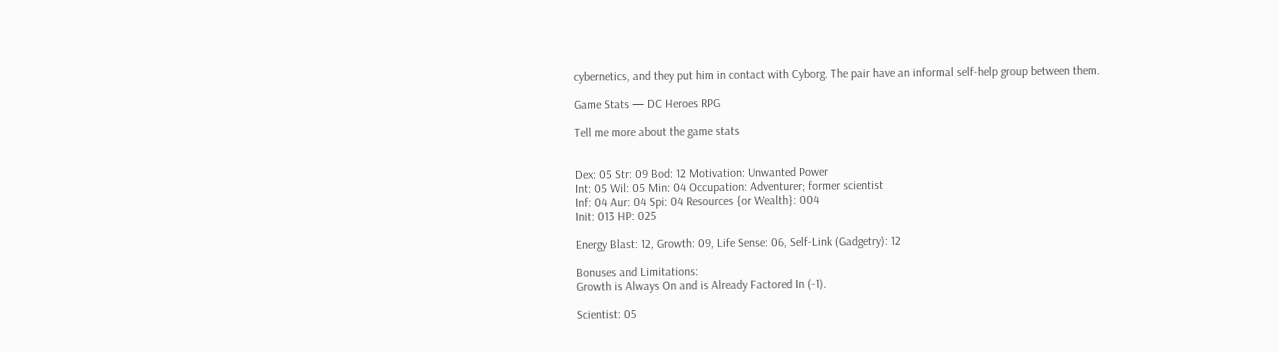cybernetics, and they put him in contact with Cyborg. The pair have an informal self-help group between them.

Game Stats — DC Heroes RPG

Tell me more about the game stats


Dex: 05 Str: 09 Bod: 12 Motivation: Unwanted Power
Int: 05 Wil: 05 Min: 04 Occupation: Adventurer; former scientist
Inf: 04 Aur: 04 Spi: 04 Resources {or Wealth}: 004
Init: 013 HP: 025

Energy Blast: 12, Growth: 09, Life Sense: 06, Self-Link (Gadgetry): 12

Bonuses and Limitations:
Growth is Always On and is Already Factored In (-1).

Scientist: 05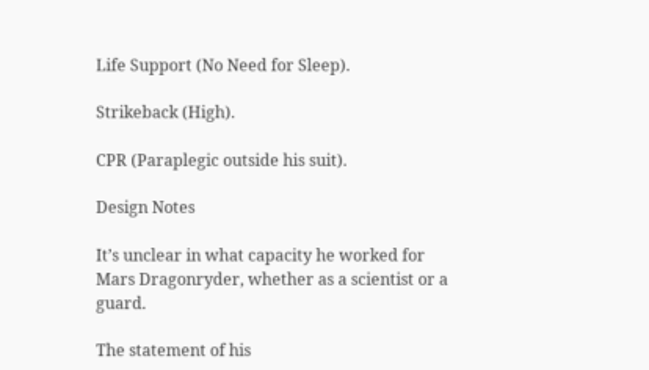Life Support (No Need for Sleep).

Strikeback (High).

CPR (Paraplegic outside his suit).

Design Notes

It’s unclear in what capacity he worked for Mars Dragonryder, whether as a scientist or a guard.

The statement of his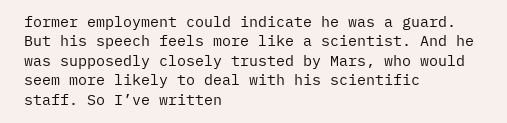former employment could indicate he was a guard. But his speech feels more like a scientist. And he was supposedly closely trusted by Mars, who would seem more likely to deal with his scientific staff. So I’ve written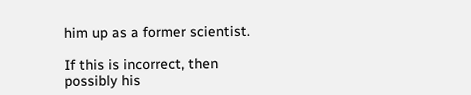him up as a former scientist.

If this is incorrect, then possibly his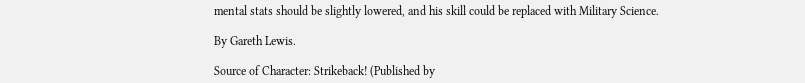mental stats should be slightly lowered, and his skill could be replaced with Military Science.

By Gareth Lewis.

Source of Character: Strikeback! (Published by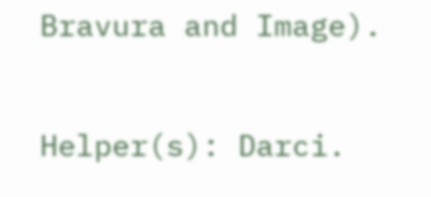Bravura and Image).

Helper(s): Darci.